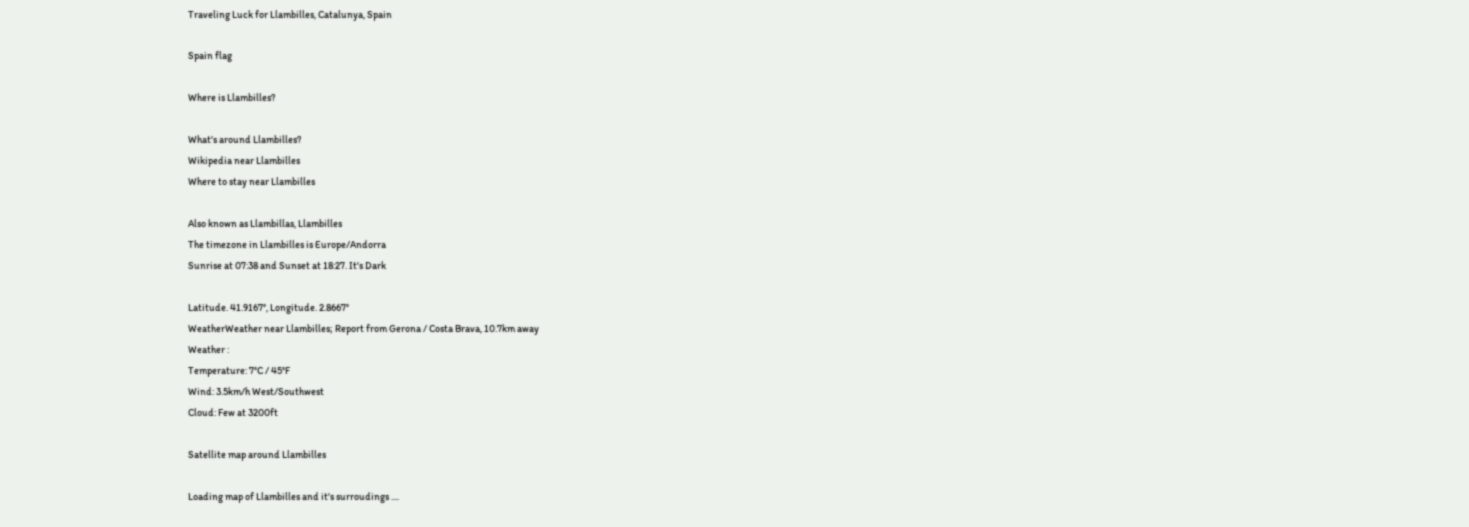Traveling Luck for Llambilles, Catalunya, Spain

Spain flag

Where is Llambilles?

What's around Llambilles?
Wikipedia near Llambilles
Where to stay near Llambilles

Also known as Llambillas, Llambilles
The timezone in Llambilles is Europe/Andorra
Sunrise at 07:38 and Sunset at 18:27. It's Dark

Latitude. 41.9167°, Longitude. 2.8667°
WeatherWeather near Llambilles; Report from Gerona / Costa Brava, 10.7km away
Weather :
Temperature: 7°C / 45°F
Wind: 3.5km/h West/Southwest
Cloud: Few at 3200ft

Satellite map around Llambilles

Loading map of Llambilles and it's surroudings ....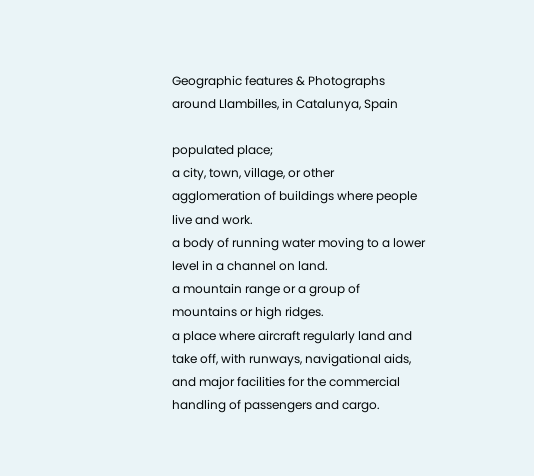Geographic features & Photographs around Llambilles, in Catalunya, Spain

populated place;
a city, town, village, or other agglomeration of buildings where people live and work.
a body of running water moving to a lower level in a channel on land.
a mountain range or a group of mountains or high ridges.
a place where aircraft regularly land and take off, with runways, navigational aids, and major facilities for the commercial handling of passengers and cargo.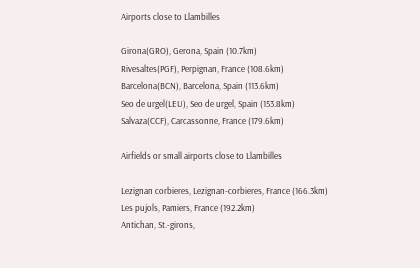Airports close to Llambilles

Girona(GRO), Gerona, Spain (10.7km)
Rivesaltes(PGF), Perpignan, France (108.6km)
Barcelona(BCN), Barcelona, Spain (113.6km)
Seo de urgel(LEU), Seo de urgel, Spain (153.8km)
Salvaza(CCF), Carcassonne, France (179.6km)

Airfields or small airports close to Llambilles

Lezignan corbieres, Lezignan-corbieres, France (166.3km)
Les pujols, Pamiers, France (192.2km)
Antichan, St.-girons,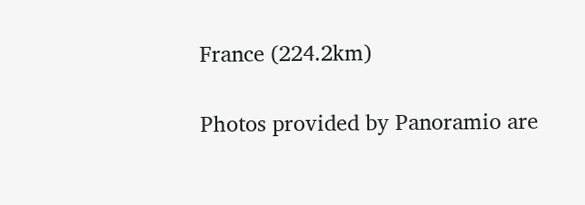France (224.2km)

Photos provided by Panoramio are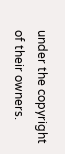under the copyright of their owners.